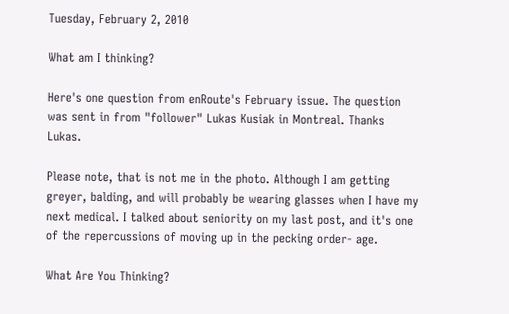Tuesday, February 2, 2010

What am I thinking?

Here's one question from enRoute's February issue. The question was sent in from "follower" Lukas Kusiak in Montreal. Thanks Lukas.

Please note, that is not me in the photo. Although I am getting greyer, balding, and will probably be wearing glasses when I have my next medical. I talked about seniority on my last post, and it's one of the repercussions of moving up in the pecking order- age.

What Are You Thinking?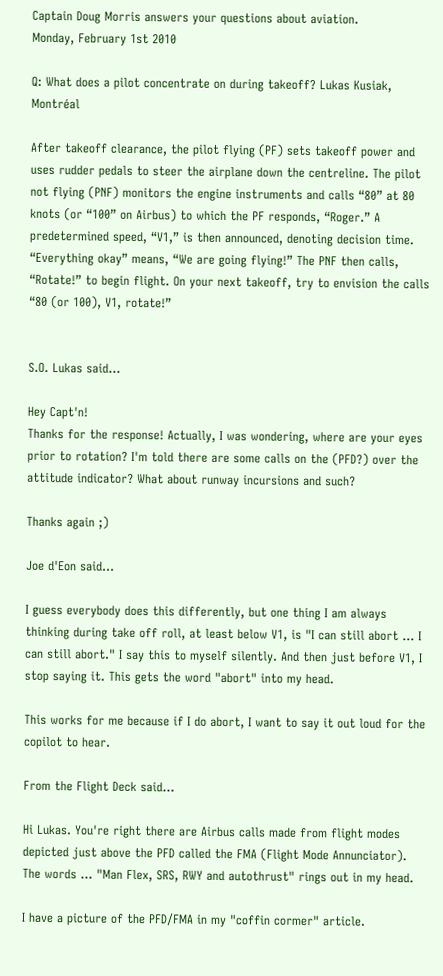Captain Doug Morris answers your questions about aviation.
Monday, February 1st 2010

Q: What does a pilot concentrate on during takeoff? Lukas Kusiak, Montréal

After takeoff clearance, the pilot flying (PF) sets takeoff power and uses rudder pedals to steer the airplane down the centreline. The pilot not flying (PNF) monitors the engine instruments and calls “80” at 80 knots (or “100” on Airbus) to which the PF responds, “Roger.” A predetermined speed, “V1,” is then announced, denoting decision time. “Everything okay” means, “We are going flying!” The PNF then calls, “Rotate!” to begin flight. On your next takeoff, try to envision the calls “80 (or 100), V1, rotate!”


S.O. Lukas said...

Hey Capt'n!
Thanks for the response! Actually, I was wondering, where are your eyes prior to rotation? I'm told there are some calls on the (PFD?) over the attitude indicator? What about runway incursions and such?

Thanks again ;)

Joe d'Eon said...

I guess everybody does this differently, but one thing I am always thinking during take off roll, at least below V1, is "I can still abort ... I can still abort." I say this to myself silently. And then just before V1, I stop saying it. This gets the word "abort" into my head.

This works for me because if I do abort, I want to say it out loud for the copilot to hear.

From the Flight Deck said...

Hi Lukas. You're right there are Airbus calls made from flight modes depicted just above the PFD called the FMA (Flight Mode Annunciator).
The words ... "Man Flex, SRS, RWY and autothrust" rings out in my head.

I have a picture of the PFD/FMA in my "coffin cormer" article.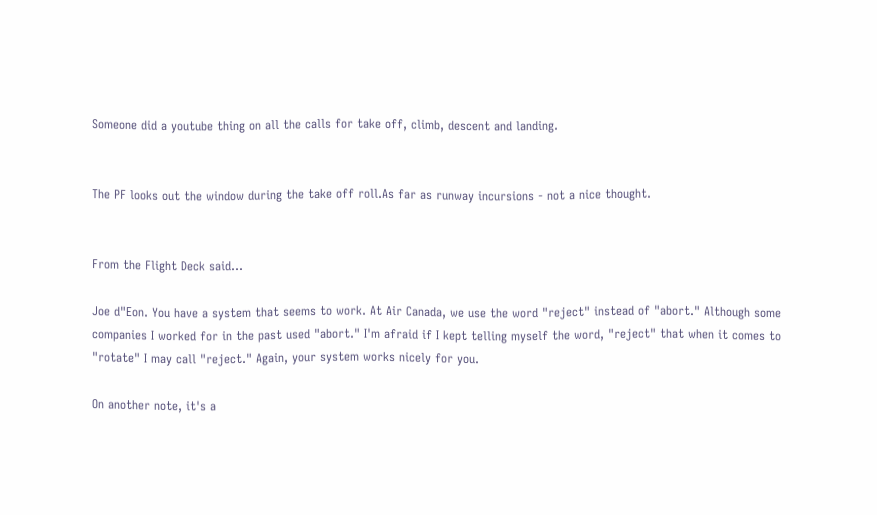Someone did a youtube thing on all the calls for take off, climb, descent and landing.


The PF looks out the window during the take off roll.As far as runway incursions - not a nice thought.


From the Flight Deck said...

Joe d"Eon. You have a system that seems to work. At Air Canada, we use the word "reject" instead of "abort." Although some companies I worked for in the past used "abort." I'm afraid if I kept telling myself the word, "reject" that when it comes to "rotate" I may call "reject." Again, your system works nicely for you.

On another note, it's a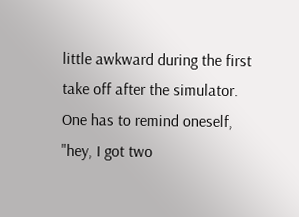little awkward during the first take off after the simulator. One has to remind oneself, "hey, I got two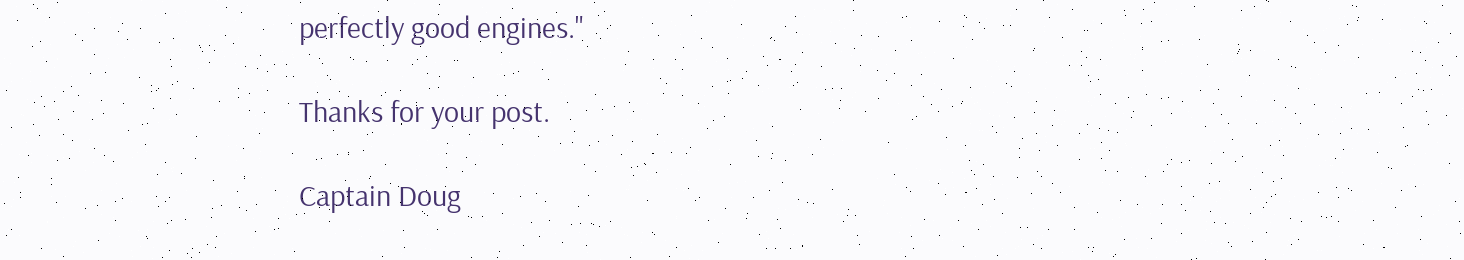perfectly good engines."

Thanks for your post.

Captain Doug